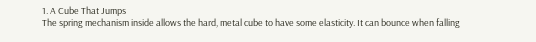1. A Cube That Jumps
The spring mechanism inside allows the hard, metal cube to have some elasticity. It can bounce when falling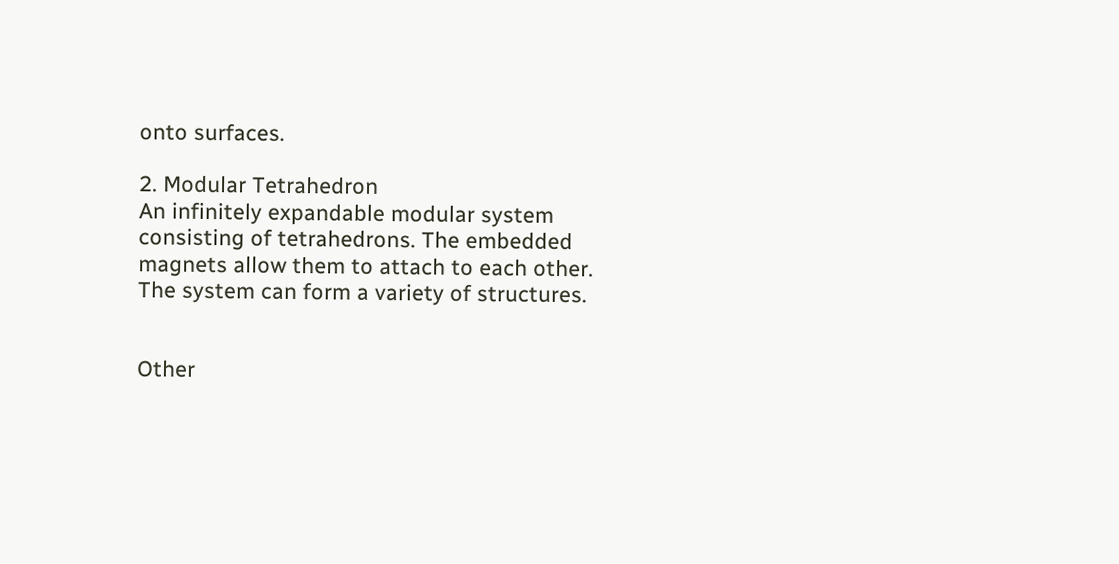onto surfaces.

2. Modular Tetrahedron
An infinitely expandable modular system consisting of tetrahedrons. The embedded magnets allow them to attach to each other. The system can form a variety of structures.


Other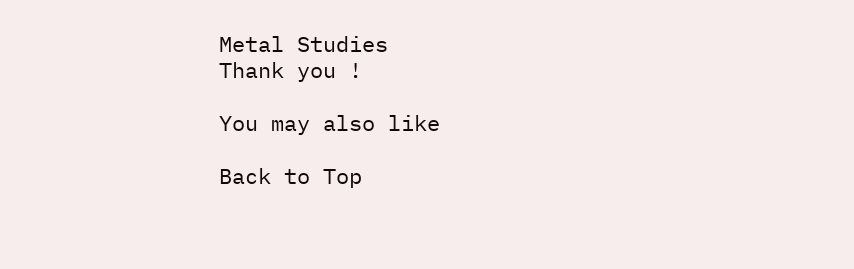Metal Studies
Thank you !

You may also like

Back to Top